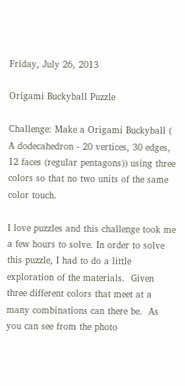Friday, July 26, 2013

Origami Buckyball Puzzle

Challenge: Make a Origami Buckyball ( A dodecahedron - 20 vertices, 30 edges, 12 faces (regular pentagons)) using three colors so that no two units of the same color touch.

I love puzzles and this challenge took me a few hours to solve. In order to solve this puzzle, I had to do a little exploration of the materials.  Given three different colors that meet at a many combinations can there be.  As you can see from the photo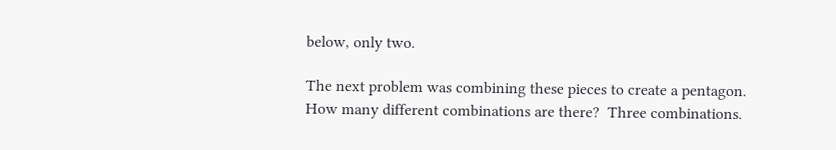below, only two.

The next problem was combining these pieces to create a pentagon.  How many different combinations are there?  Three combinations.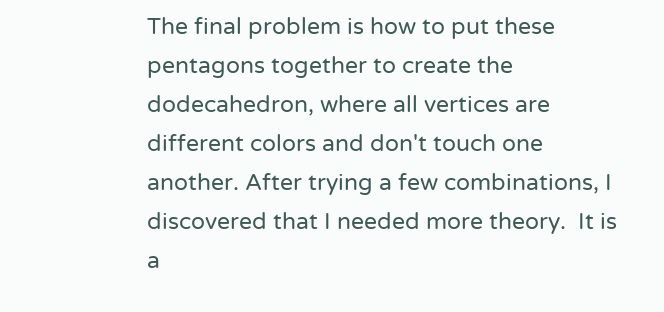The final problem is how to put these pentagons together to create the dodecahedron, where all vertices are different colors and don't touch one another. After trying a few combinations, I discovered that I needed more theory.  It is a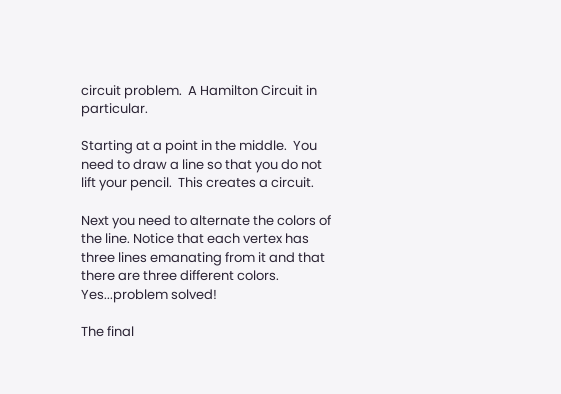circuit problem.  A Hamilton Circuit in particular.

Starting at a point in the middle.  You need to draw a line so that you do not lift your pencil.  This creates a circuit.

Next you need to alternate the colors of the line. Notice that each vertex has three lines emanating from it and that there are three different colors.  Yes...problem solved!

The final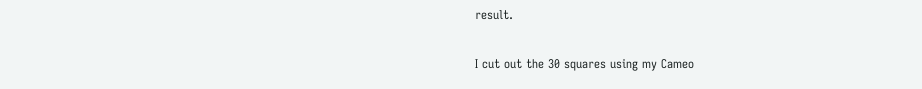result.

I cut out the 30 squares using my Cameo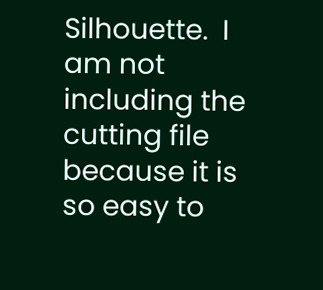Silhouette.  I am not including the cutting file because it is so easy to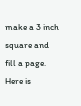make a 3 inch square and fill a page.  Here is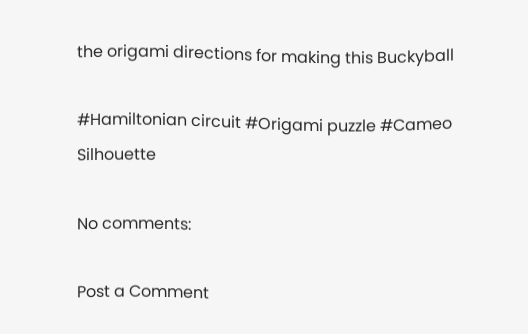the origami directions for making this Buckyball

#Hamiltonian circuit #Origami puzzle #Cameo Silhouette

No comments:

Post a Comment